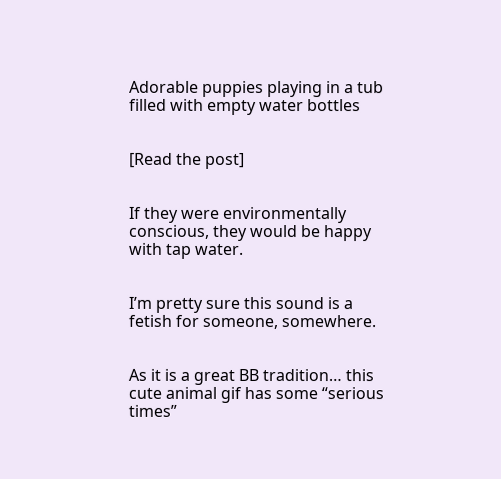Adorable puppies playing in a tub filled with empty water bottles


[Read the post]


If they were environmentally conscious, they would be happy with tap water.


I’m pretty sure this sound is a fetish for someone, somewhere.


As it is a great BB tradition… this cute animal gif has some “serious times”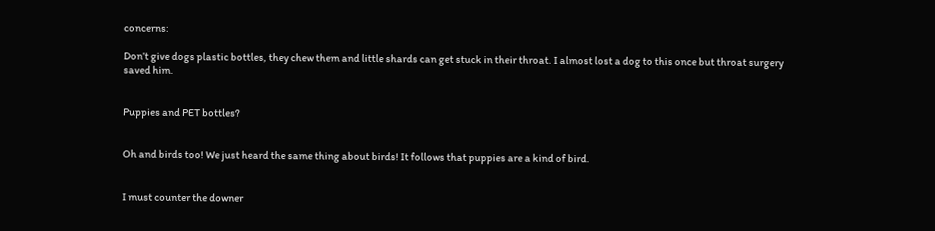concerns:

Don’t give dogs plastic bottles, they chew them and little shards can get stuck in their throat. I almost lost a dog to this once but throat surgery saved him.


Puppies and PET bottles?


Oh and birds too! We just heard the same thing about birds! It follows that puppies are a kind of bird.


I must counter the downer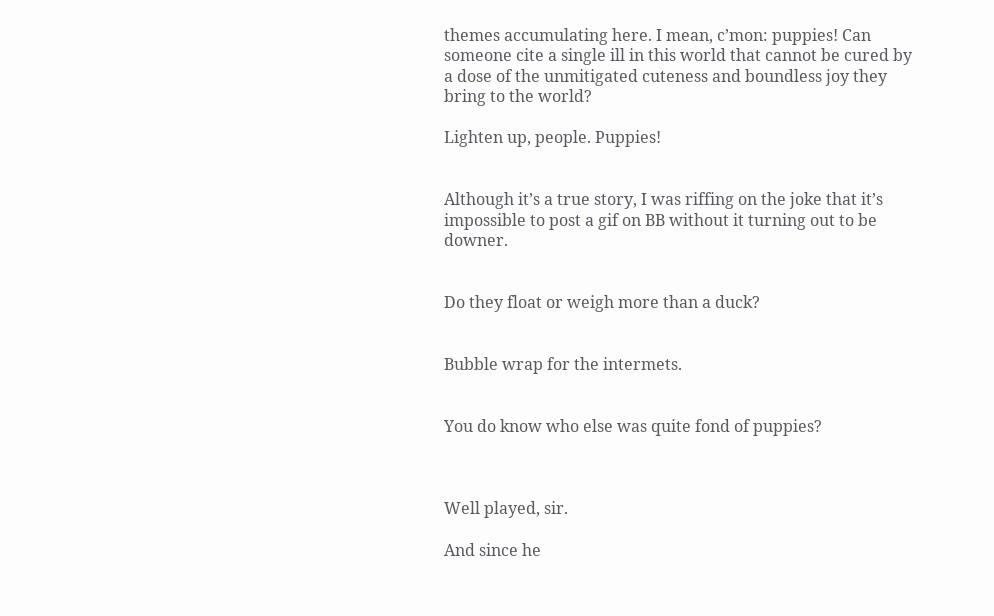themes accumulating here. I mean, c’mon: puppies! Can someone cite a single ill in this world that cannot be cured by a dose of the unmitigated cuteness and boundless joy they bring to the world?

Lighten up, people. Puppies!


Although it’s a true story, I was riffing on the joke that it’s impossible to post a gif on BB without it turning out to be downer.


Do they float or weigh more than a duck?


Bubble wrap for the intermets.


You do know who else was quite fond of puppies?



Well played, sir.

And since he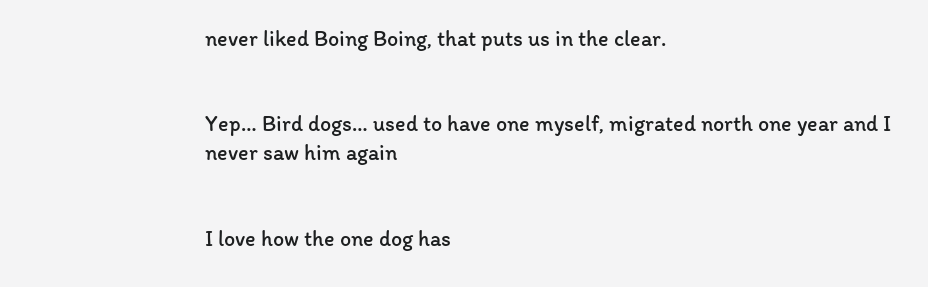never liked Boing Boing, that puts us in the clear.


Yep… Bird dogs… used to have one myself, migrated north one year and I never saw him again


I love how the one dog has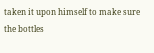taken it upon himself to make sure the bottles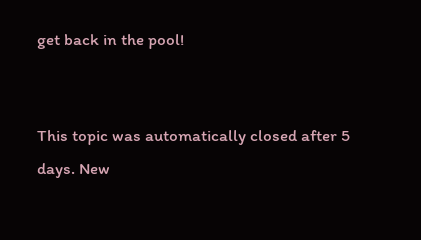get back in the pool!


This topic was automatically closed after 5 days. New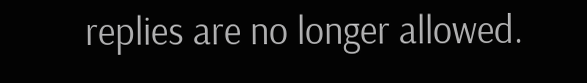replies are no longer allowed.